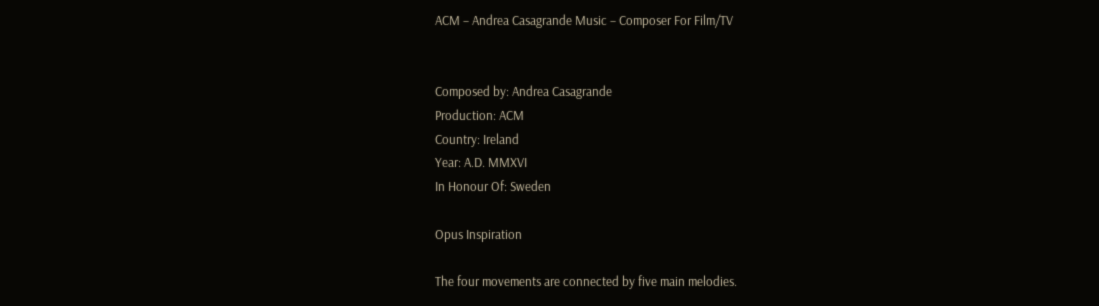ACM – Andrea Casagrande Music – Composer For Film/TV


Composed by: Andrea Casagrande
Production: ACM
Country: Ireland
Year: A.D. MMXVI
In Honour Of: Sweden

Opus Inspiration

The four movements are connected by five main melodies.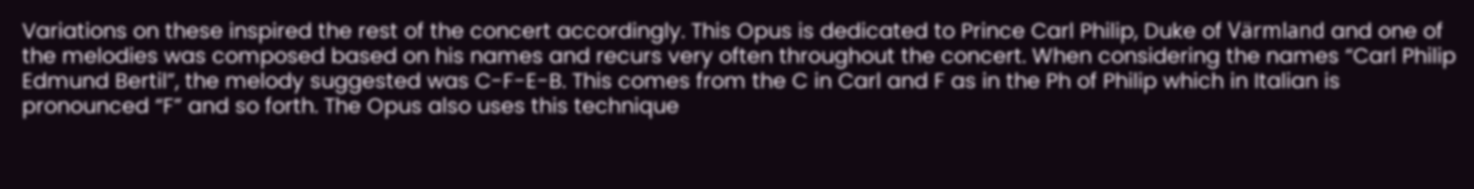Variations on these inspired the rest of the concert accordingly. This Opus is dedicated to Prince Carl Philip, Duke of Värmland and one of the melodies was composed based on his names and recurs very often throughout the concert. When considering the names “Carl Philip Edmund Bertil”, the melody suggested was C-F-E-B. This comes from the C in Carl and F as in the Ph of Philip which in Italian is pronounced “F” and so forth. The Opus also uses this technique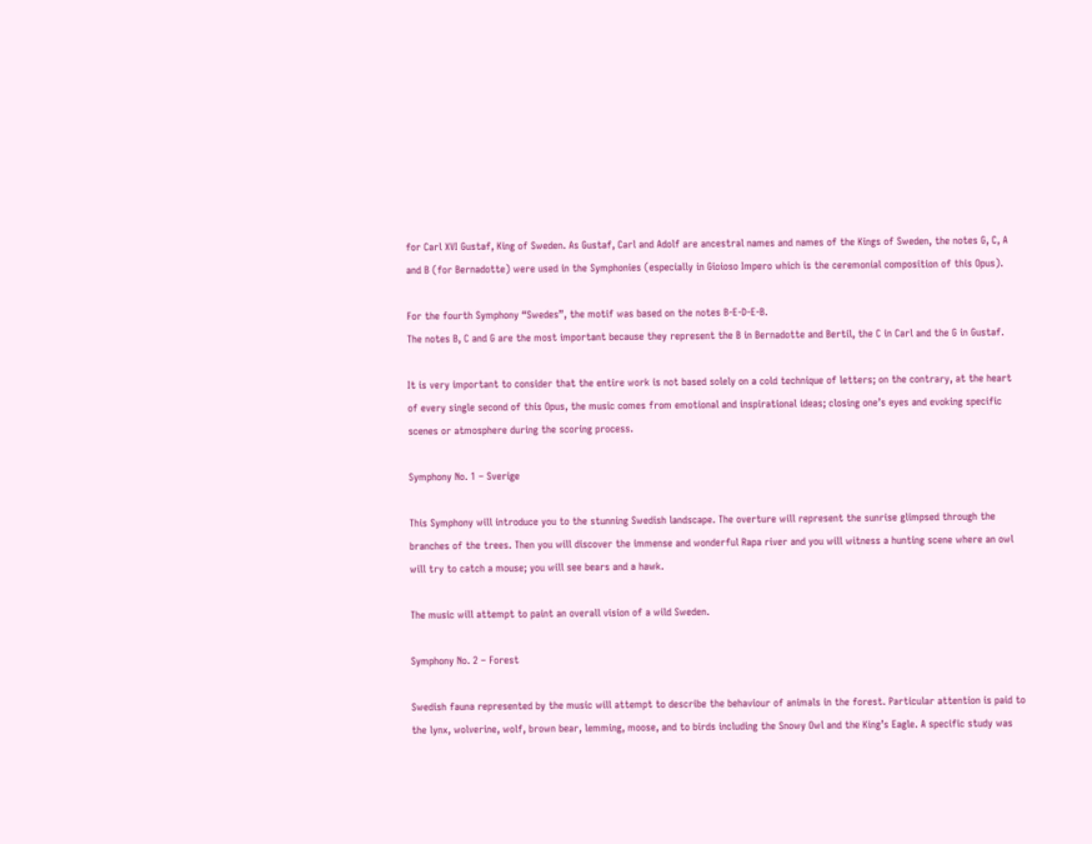for Carl XVI Gustaf, King of Sweden. As Gustaf, Carl and Adolf are ancestral names and names of the Kings of Sweden, the notes G, C, A and B (for Bernadotte) were used in the Symphonies (especially in Gioioso Impero which is the ceremonial composition of this Opus).

For the fourth Symphony “Swedes”, the motif was based on the notes B-E-D-E-B.
The notes B, C and G are the most important because they represent the B in Bernadotte and Bertil, the C in Carl and the G in Gustaf.

It is very important to consider that the entire work is not based solely on a cold technique of letters; on the contrary, at the heart of every single second of this Opus, the music comes from emotional and inspirational ideas; closing one’s eyes and evoking specific scenes or atmosphere during the scoring process.

Symphony No. 1 – Sverige

This Symphony will introduce you to the stunning Swedish landscape. The overture will represent the sunrise glimpsed through the branches of the trees. Then you will discover the immense and wonderful Rapa river and you will witness a hunting scene where an owl will try to catch a mouse; you will see bears and a hawk.

The music will attempt to paint an overall vision of a wild Sweden.

Symphony No. 2 – Forest

Swedish fauna represented by the music will attempt to describe the behaviour of animals in the forest. Particular attention is paid to the lynx, wolverine, wolf, brown bear, lemming, moose, and to birds including the Snowy Owl and the King’s Eagle. A specific study was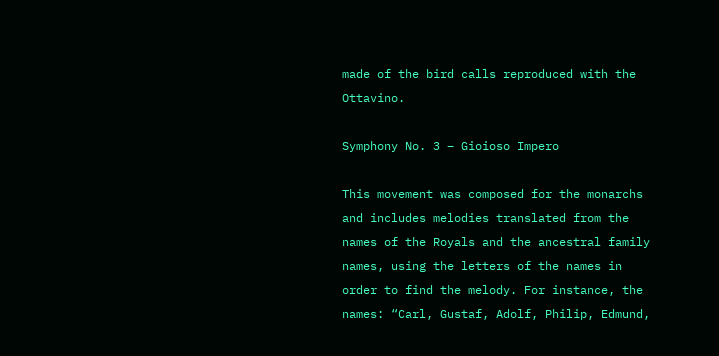made of the bird calls reproduced with the Ottavino.

Symphony No. 3 – Gioioso Impero

This movement was composed for the monarchs and includes melodies translated from the names of the Royals and the ancestral family names, using the letters of the names in order to find the melody. For instance, the names: “Carl, Gustaf, Adolf, Philip, Edmund,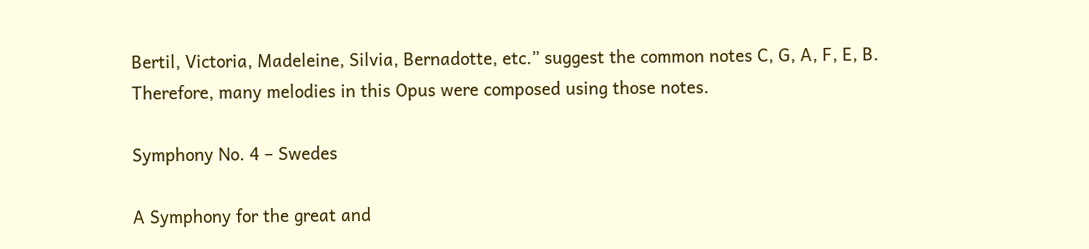Bertil, Victoria, Madeleine, Silvia, Bernadotte, etc.” suggest the common notes C, G, A, F, E, B. Therefore, many melodies in this Opus were composed using those notes.

Symphony No. 4 – Swedes

A Symphony for the great and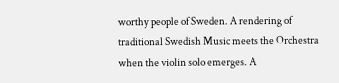worthy people of Sweden. A rendering of traditional Swedish Music meets the Orchestra when the violin solo emerges. A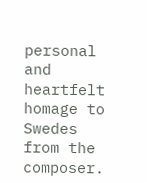personal and heartfelt homage to Swedes from the composer.